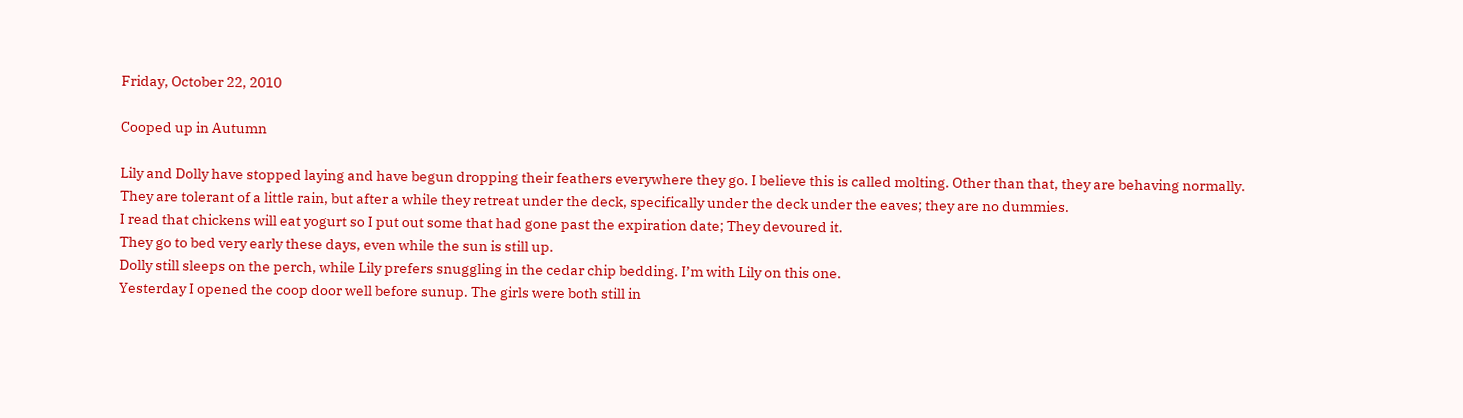Friday, October 22, 2010

Cooped up in Autumn

Lily and Dolly have stopped laying and have begun dropping their feathers everywhere they go. I believe this is called molting. Other than that, they are behaving normally.
They are tolerant of a little rain, but after a while they retreat under the deck, specifically under the deck under the eaves; they are no dummies.
I read that chickens will eat yogurt so I put out some that had gone past the expiration date; They devoured it.
They go to bed very early these days, even while the sun is still up.
Dolly still sleeps on the perch, while Lily prefers snuggling in the cedar chip bedding. I’m with Lily on this one.
Yesterday I opened the coop door well before sunup. The girls were both still in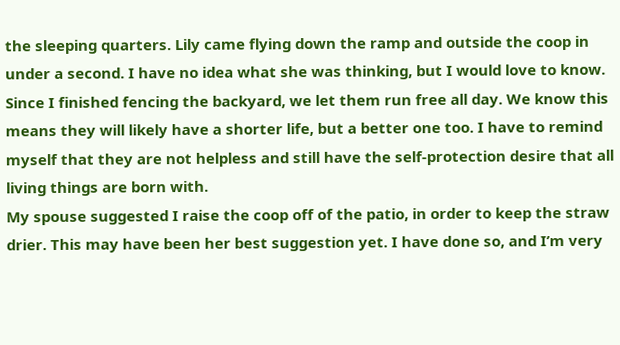the sleeping quarters. Lily came flying down the ramp and outside the coop in under a second. I have no idea what she was thinking, but I would love to know.
Since I finished fencing the backyard, we let them run free all day. We know this means they will likely have a shorter life, but a better one too. I have to remind myself that they are not helpless and still have the self-protection desire that all living things are born with.
My spouse suggested I raise the coop off of the patio, in order to keep the straw drier. This may have been her best suggestion yet. I have done so, and I’m very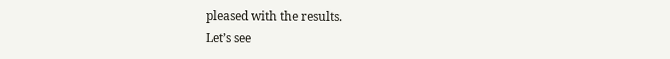pleased with the results.
Let’s see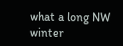what a long NW winter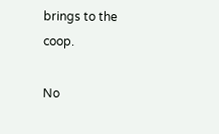brings to the coop.

No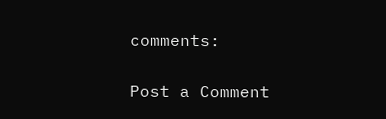comments:

Post a Comment